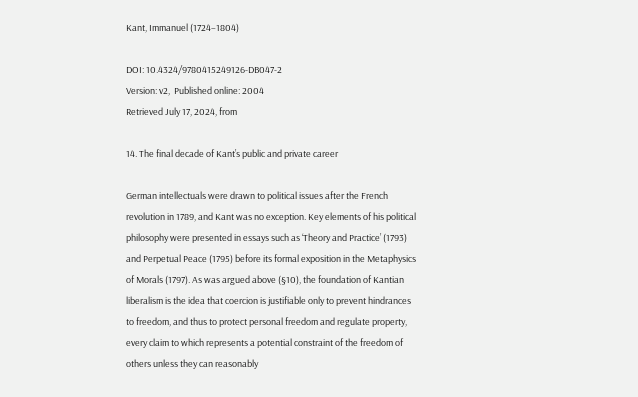Kant, Immanuel (1724–1804)

DOI: 10.4324/9780415249126-DB047-2
Version: v2,  Published online: 2004
Retrieved July 17, 2024, from

14. The final decade of Kant’s public and private career

German intellectuals were drawn to political issues after the French revolution in 1789, and Kant was no exception. Key elements of his political philosophy were presented in essays such as ‘Theory and Practice’ (1793) and Perpetual Peace (1795) before its formal exposition in the Metaphysics of Morals (1797). As was argued above (§10), the foundation of Kantian liberalism is the idea that coercion is justifiable only to prevent hindrances to freedom, and thus to protect personal freedom and regulate property, every claim to which represents a potential constraint of the freedom of others unless they can reasonably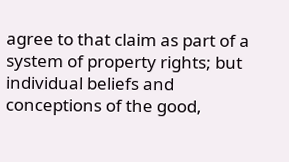agree to that claim as part of a system of property rights; but individual beliefs and conceptions of the good,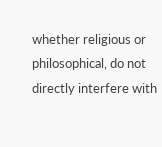whether religious or philosophical, do not directly interfere with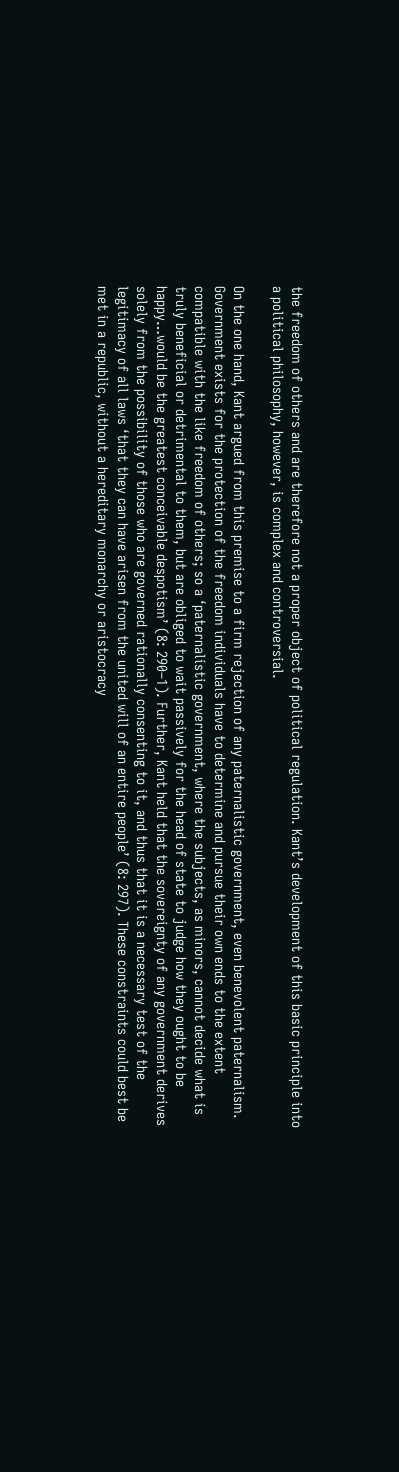the freedom of others and are therefore not a proper object of political regulation. Kant’s development of this basic principle into a political philosophy, however, is complex and controversial.

On the one hand, Kant argued from this premise to a firm rejection of any paternalistic government, even benevolent paternalism. Government exists for the protection of the freedom individuals have to determine and pursue their own ends to the extent compatible with the like freedom of others; so a ‘paternalistic government, where the subjects, as minors, cannot decide what is truly beneficial or detrimental to them, but are obliged to wait passively for the head of state to judge how they ought to be happy…would be the greatest conceivable despotism’ (8: 290–1). Further, Kant held that the sovereignty of any government derives solely from the possibility of those who are governed rationally consenting to it, and thus that it is a necessary test of the legitimacy of all laws ‘that they can have arisen from the united will of an entire people’ (8: 297). These constraints could best be met in a republic, without a hereditary monarchy or aristocracy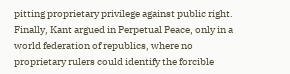pitting proprietary privilege against public right. Finally, Kant argued in Perpetual Peace, only in a world federation of republics, where no proprietary rulers could identify the forcible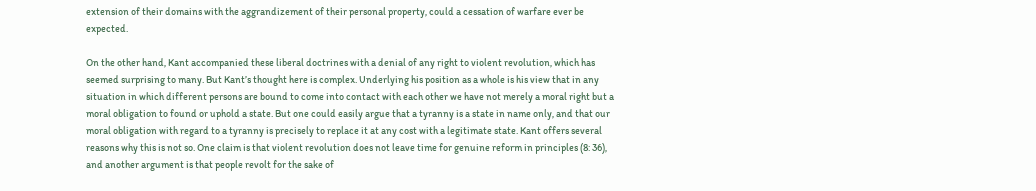extension of their domains with the aggrandizement of their personal property, could a cessation of warfare ever be expected.

On the other hand, Kant accompanied these liberal doctrines with a denial of any right to violent revolution, which has seemed surprising to many. But Kant’s thought here is complex. Underlying his position as a whole is his view that in any situation in which different persons are bound to come into contact with each other we have not merely a moral right but a moral obligation to found or uphold a state. But one could easily argue that a tyranny is a state in name only, and that our moral obligation with regard to a tyranny is precisely to replace it at any cost with a legitimate state. Kant offers several reasons why this is not so. One claim is that violent revolution does not leave time for genuine reform in principles (8: 36), and another argument is that people revolt for the sake of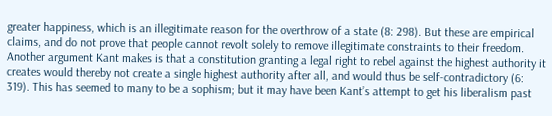greater happiness, which is an illegitimate reason for the overthrow of a state (8: 298). But these are empirical claims, and do not prove that people cannot revolt solely to remove illegitimate constraints to their freedom. Another argument Kant makes is that a constitution granting a legal right to rebel against the highest authority it creates would thereby not create a single highest authority after all, and would thus be self-contradictory (6: 319). This has seemed to many to be a sophism; but it may have been Kant’s attempt to get his liberalism past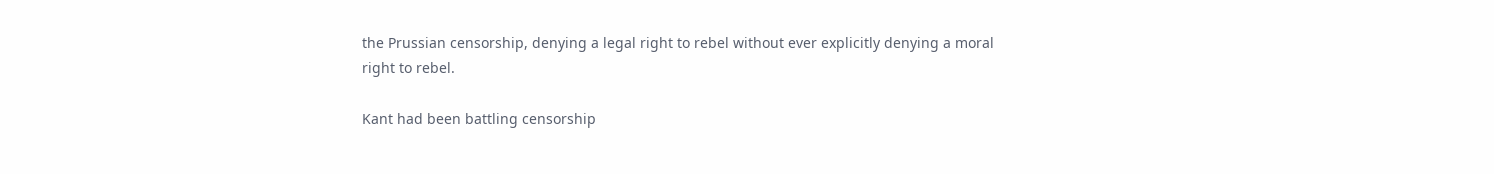the Prussian censorship, denying a legal right to rebel without ever explicitly denying a moral right to rebel.

Kant had been battling censorship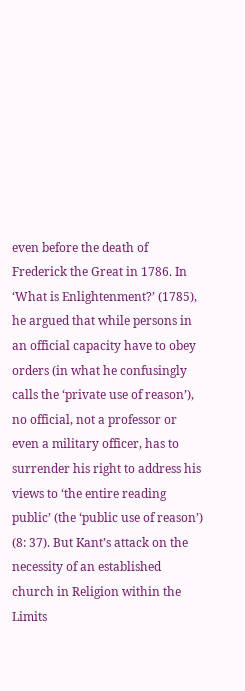even before the death of Frederick the Great in 1786. In ‘What is Enlightenment?’ (1785), he argued that while persons in an official capacity have to obey orders (in what he confusingly calls the ‘private use of reason’), no official, not a professor or even a military officer, has to surrender his right to address his views to ‘the entire reading public’ (the ‘public use of reason’) (8: 37). But Kant’s attack on the necessity of an established church in Religion within the Limits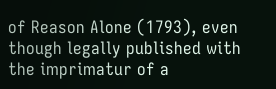of Reason Alone (1793), even though legally published with the imprimatur of a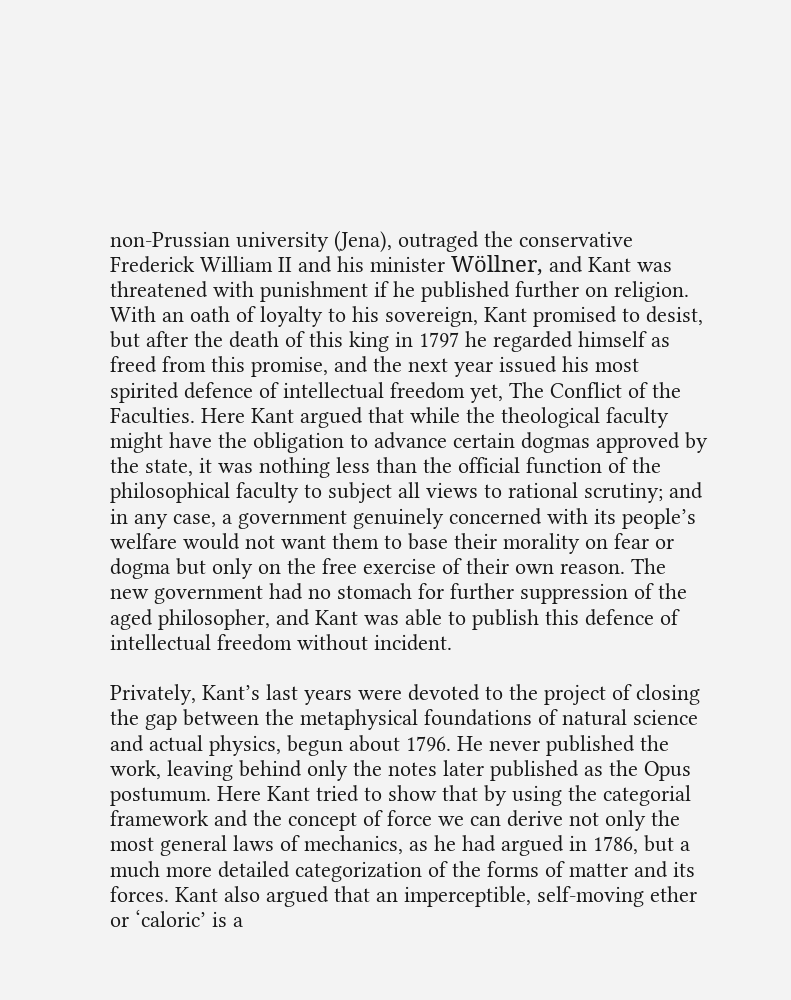non-Prussian university (Jena), outraged the conservative Frederick William II and his minister Wöllner, and Kant was threatened with punishment if he published further on religion. With an oath of loyalty to his sovereign, Kant promised to desist, but after the death of this king in 1797 he regarded himself as freed from this promise, and the next year issued his most spirited defence of intellectual freedom yet, The Conflict of the Faculties. Here Kant argued that while the theological faculty might have the obligation to advance certain dogmas approved by the state, it was nothing less than the official function of the philosophical faculty to subject all views to rational scrutiny; and in any case, a government genuinely concerned with its people’s welfare would not want them to base their morality on fear or dogma but only on the free exercise of their own reason. The new government had no stomach for further suppression of the aged philosopher, and Kant was able to publish this defence of intellectual freedom without incident.

Privately, Kant’s last years were devoted to the project of closing the gap between the metaphysical foundations of natural science and actual physics, begun about 1796. He never published the work, leaving behind only the notes later published as the Opus postumum. Here Kant tried to show that by using the categorial framework and the concept of force we can derive not only the most general laws of mechanics, as he had argued in 1786, but a much more detailed categorization of the forms of matter and its forces. Kant also argued that an imperceptible, self-moving ether or ‘caloric’ is a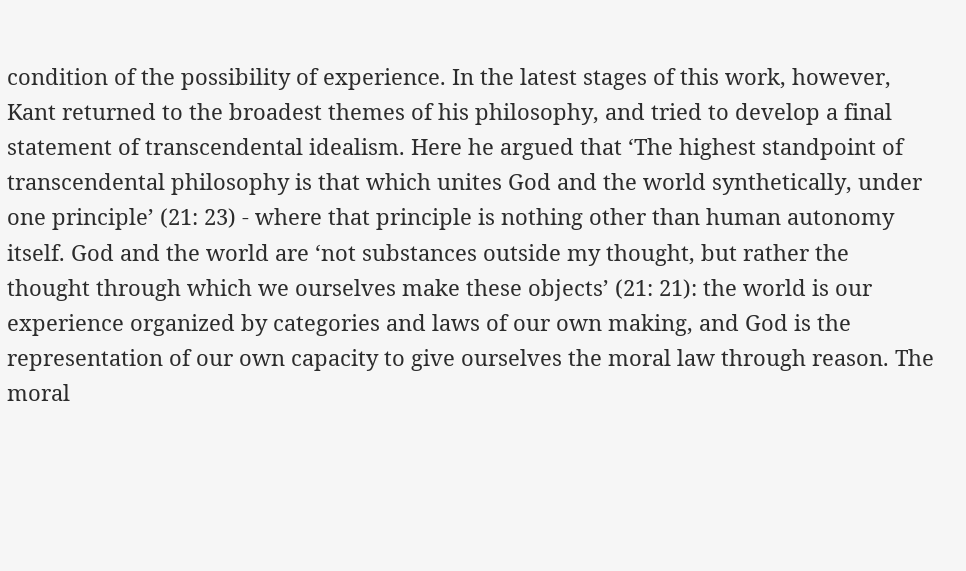condition of the possibility of experience. In the latest stages of this work, however, Kant returned to the broadest themes of his philosophy, and tried to develop a final statement of transcendental idealism. Here he argued that ‘The highest standpoint of transcendental philosophy is that which unites God and the world synthetically, under one principle’ (21: 23) - where that principle is nothing other than human autonomy itself. God and the world are ‘not substances outside my thought, but rather the thought through which we ourselves make these objects’ (21: 21): the world is our experience organized by categories and laws of our own making, and God is the representation of our own capacity to give ourselves the moral law through reason. The moral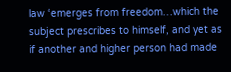law ‘emerges from freedom…which the subject prescribes to himself, and yet as if another and higher person had made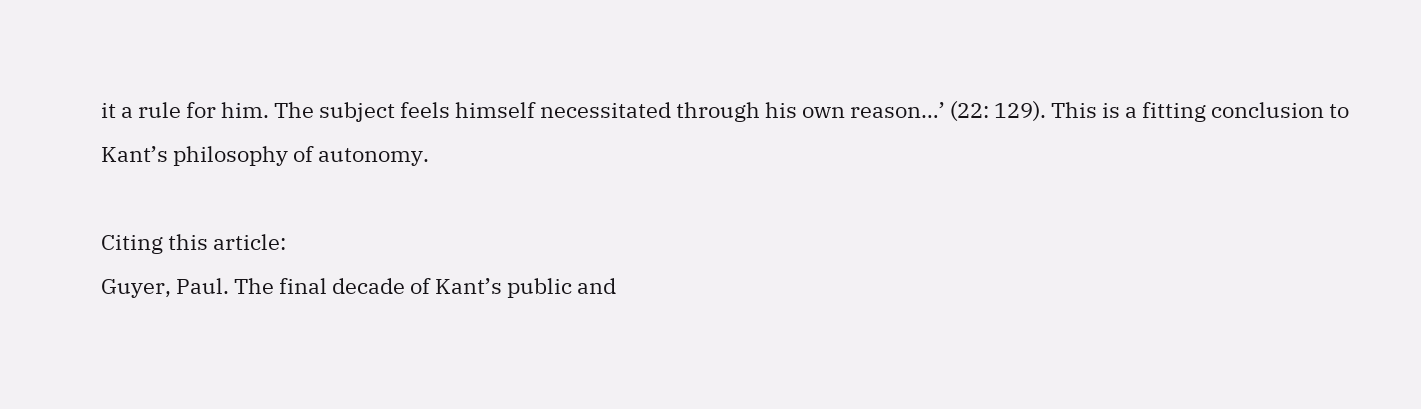it a rule for him. The subject feels himself necessitated through his own reason…’ (22: 129). This is a fitting conclusion to Kant’s philosophy of autonomy.

Citing this article:
Guyer, Paul. The final decade of Kant’s public and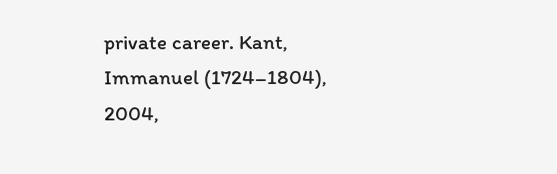private career. Kant, Immanuel (1724–1804), 2004,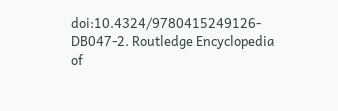doi:10.4324/9780415249126-DB047-2. Routledge Encyclopedia of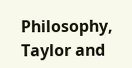Philosophy, Taylor and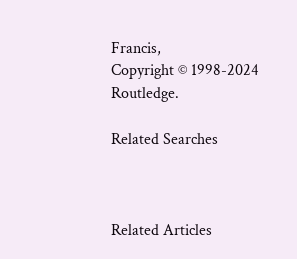Francis,
Copyright © 1998-2024 Routledge.

Related Searches



Related Articles